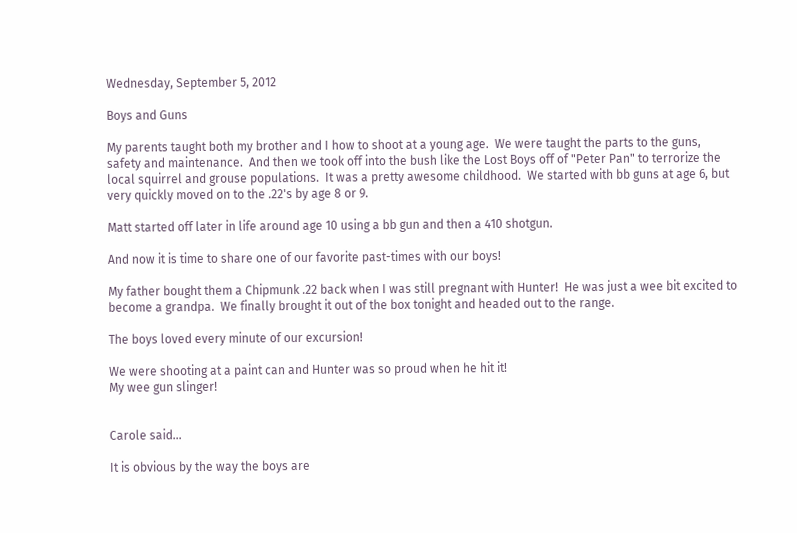Wednesday, September 5, 2012

Boys and Guns

My parents taught both my brother and I how to shoot at a young age.  We were taught the parts to the guns, safety and maintenance.  And then we took off into the bush like the Lost Boys off of "Peter Pan" to terrorize the local squirrel and grouse populations.  It was a pretty awesome childhood.  We started with bb guns at age 6, but very quickly moved on to the .22's by age 8 or 9.

Matt started off later in life around age 10 using a bb gun and then a 410 shotgun.

And now it is time to share one of our favorite past-times with our boys!

My father bought them a Chipmunk .22 back when I was still pregnant with Hunter!  He was just a wee bit excited to become a grandpa.  We finally brought it out of the box tonight and headed out to the range.

The boys loved every minute of our excursion!

We were shooting at a paint can and Hunter was so proud when he hit it!
My wee gun slinger!


Carole said...

It is obvious by the way the boys are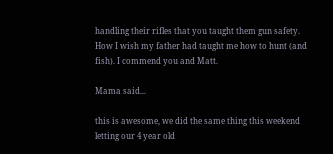handling their rifles that you taught them gun safety.
How I wish my father had taught me how to hunt (and fish). I commend you and Matt.

Mama said...

this is awesome, we did the same thing this weekend letting our 4 year old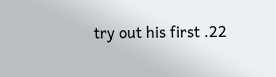try out his first .22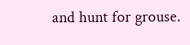and hunt for grouse.